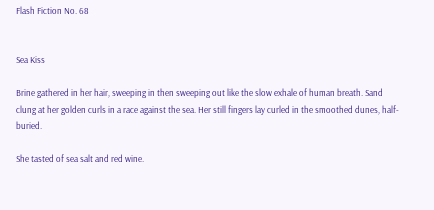Flash Fiction No. 68


Sea Kiss

Brine gathered in her hair, sweeping in then sweeping out like the slow exhale of human breath. Sand clung at her golden curls in a race against the sea. Her still fingers lay curled in the smoothed dunes, half-buried.

She tasted of sea salt and red wine.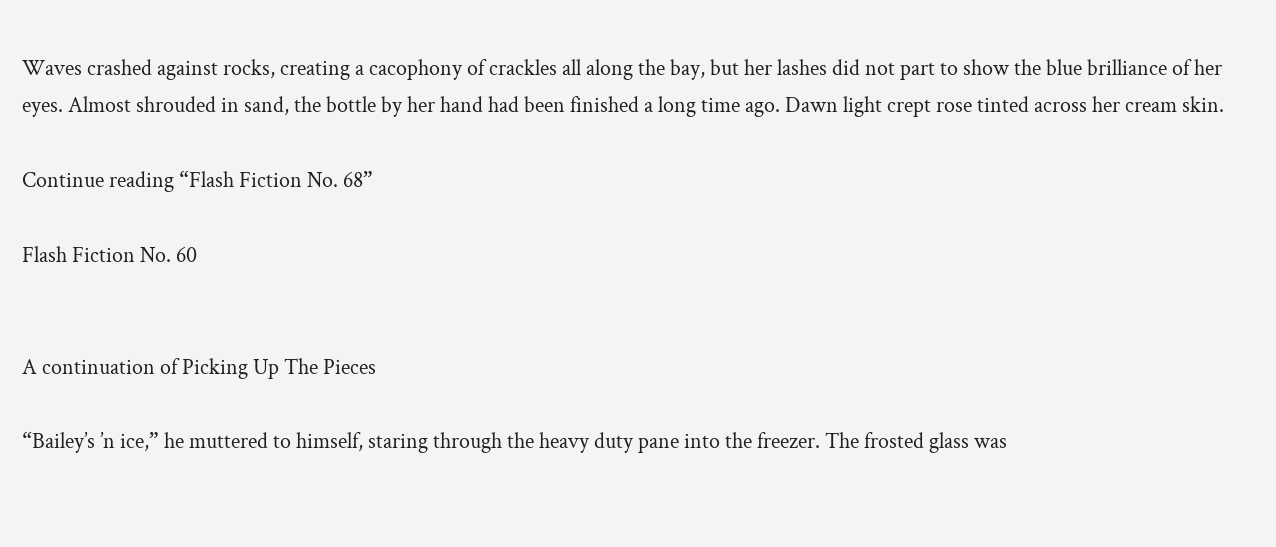Waves crashed against rocks, creating a cacophony of crackles all along the bay, but her lashes did not part to show the blue brilliance of her eyes. Almost shrouded in sand, the bottle by her hand had been finished a long time ago. Dawn light crept rose tinted across her cream skin.

Continue reading “Flash Fiction No. 68”

Flash Fiction No. 60


A continuation of Picking Up The Pieces

“Bailey’s ’n ice,” he muttered to himself, staring through the heavy duty pane into the freezer. The frosted glass was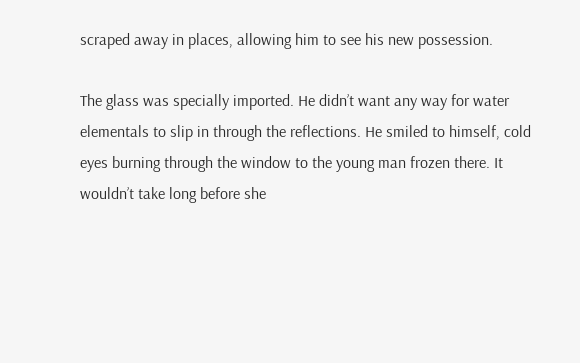scraped away in places, allowing him to see his new possession.

The glass was specially imported. He didn’t want any way for water elementals to slip in through the reflections. He smiled to himself, cold eyes burning through the window to the young man frozen there. It wouldn’t take long before she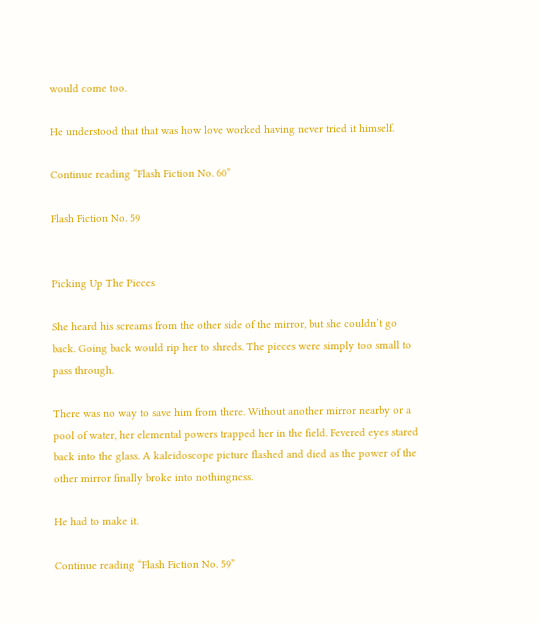would come too.

He understood that that was how love worked having never tried it himself.

Continue reading “Flash Fiction No. 60”

Flash Fiction No. 59


Picking Up The Pieces

She heard his screams from the other side of the mirror, but she couldn’t go back. Going back would rip her to shreds. The pieces were simply too small to pass through.

There was no way to save him from there. Without another mirror nearby or a pool of water, her elemental powers trapped her in the field. Fevered eyes stared back into the glass. A kaleidoscope picture flashed and died as the power of the other mirror finally broke into nothingness.

He had to make it.

Continue reading “Flash Fiction No. 59”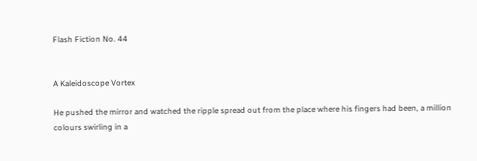Flash Fiction No. 44


A Kaleidoscope Vortex

He pushed the mirror and watched the ripple spread out from the place where his fingers had been, a million colours swirling in a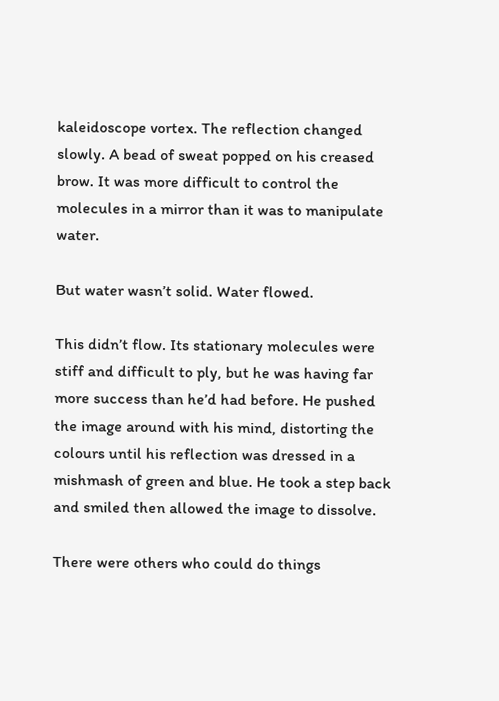kaleidoscope vortex. The reflection changed slowly. A bead of sweat popped on his creased brow. It was more difficult to control the molecules in a mirror than it was to manipulate water.

But water wasn’t solid. Water flowed.

This didn’t flow. Its stationary molecules were stiff and difficult to ply, but he was having far more success than he’d had before. He pushed the image around with his mind, distorting the colours until his reflection was dressed in a mishmash of green and blue. He took a step back and smiled then allowed the image to dissolve.

There were others who could do things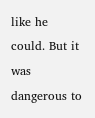like he could. But it was dangerous to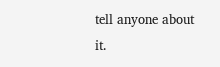tell anyone about it.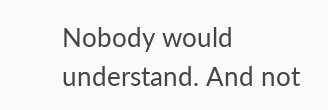Nobody would understand. And not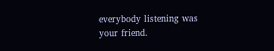everybody listening was your friend.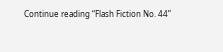Continue reading “Flash Fiction No. 44”